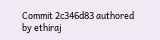Commit 2c346d83 authored by ethiraj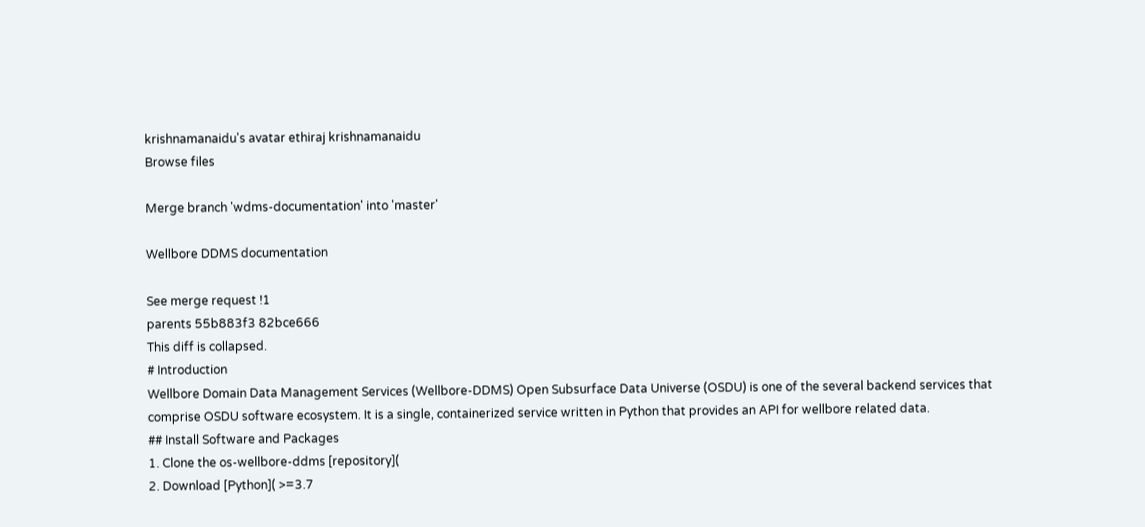krishnamanaidu's avatar ethiraj krishnamanaidu
Browse files

Merge branch 'wdms-documentation' into 'master'

Wellbore DDMS documentation

See merge request !1
parents 55b883f3 82bce666
This diff is collapsed.
# Introduction
Wellbore Domain Data Management Services (Wellbore-DDMS) Open Subsurface Data Universe (OSDU) is one of the several backend services that comprise OSDU software ecosystem. It is a single, containerized service written in Python that provides an API for wellbore related data.
## Install Software and Packages
1. Clone the os-wellbore-ddms [repository](
2. Download [Python]( >=3.7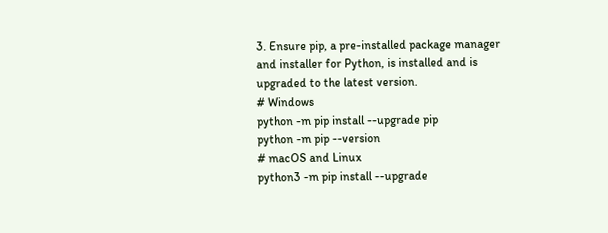3. Ensure pip, a pre-installed package manager and installer for Python, is installed and is upgraded to the latest version.
# Windows
python -m pip install --upgrade pip
python -m pip --version
# macOS and Linux
python3 -m pip install --upgrade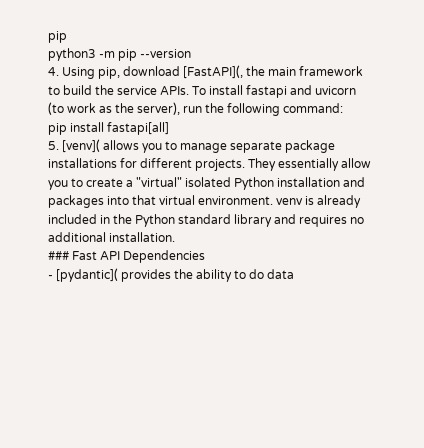pip
python3 -m pip --version
4. Using pip, download [FastAPI](, the main framework to build the service APIs. To install fastapi and uvicorn (to work as the server), run the following command:
pip install fastapi[all]
5. [venv]( allows you to manage separate package installations for different projects. They essentially allow you to create a "virtual" isolated Python installation and packages into that virtual environment. venv is already included in the Python standard library and requires no additional installation.
### Fast API Dependencies
- [pydantic]( provides the ability to do data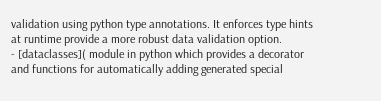validation using python type annotations. It enforces type hints at runtime provide a more robust data validation option.
- [dataclasses]( module in python which provides a decorator and functions for automatically adding generated special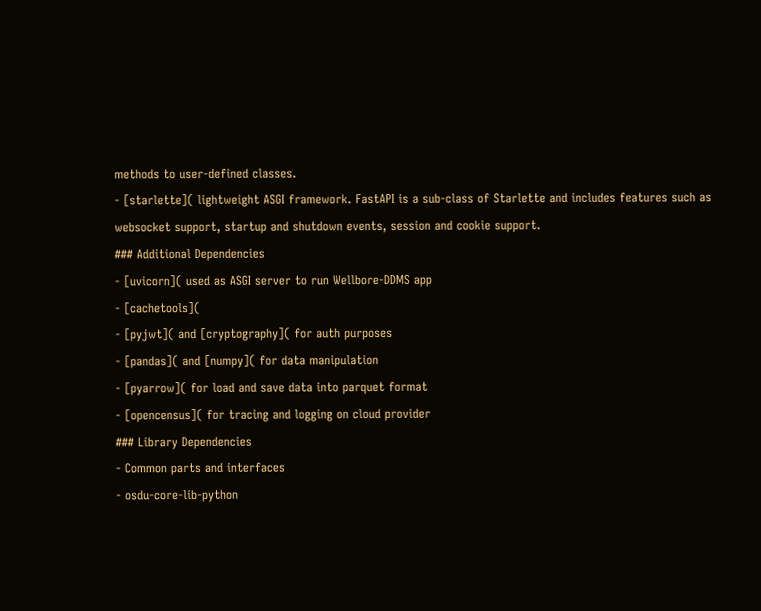methods to user-defined classes.
- [starlette]( lightweight ASGI framework. FastAPI is a sub-class of Starlette and includes features such as websocket support, startup and shutdown events, session and cookie support.
### Additional Dependencies
- [uvicorn]( used as ASGI server to run Wellbore-DDMS app
- [cachetools](
- [pyjwt]( and [cryptography]( for auth purposes
- [pandas]( and [numpy]( for data manipulation
- [pyarrow]( for load and save data into parquet format
- [opencensus]( for tracing and logging on cloud provider
### Library Dependencies
- Common parts and interfaces
- osdu-core-lib-python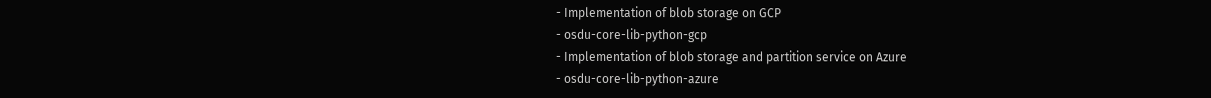- Implementation of blob storage on GCP
- osdu-core-lib-python-gcp
- Implementation of blob storage and partition service on Azure
- osdu-core-lib-python-azure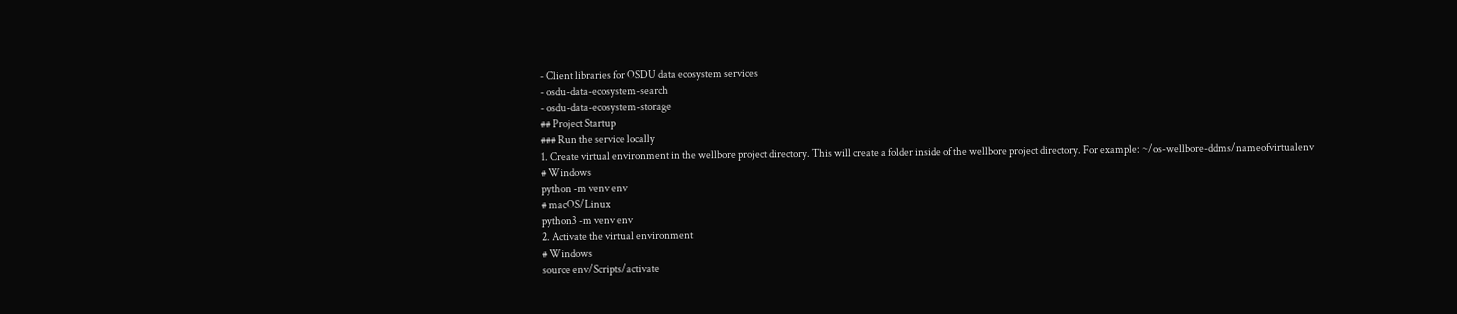- Client libraries for OSDU data ecosystem services
- osdu-data-ecosystem-search
- osdu-data-ecosystem-storage
## Project Startup
### Run the service locally
1. Create virtual environment in the wellbore project directory. This will create a folder inside of the wellbore project directory. For example: ~/os-wellbore-ddms/nameofvirtualenv
# Windows
python -m venv env
# macOS/Linux
python3 -m venv env
2. Activate the virtual environment
# Windows
source env/Scripts/activate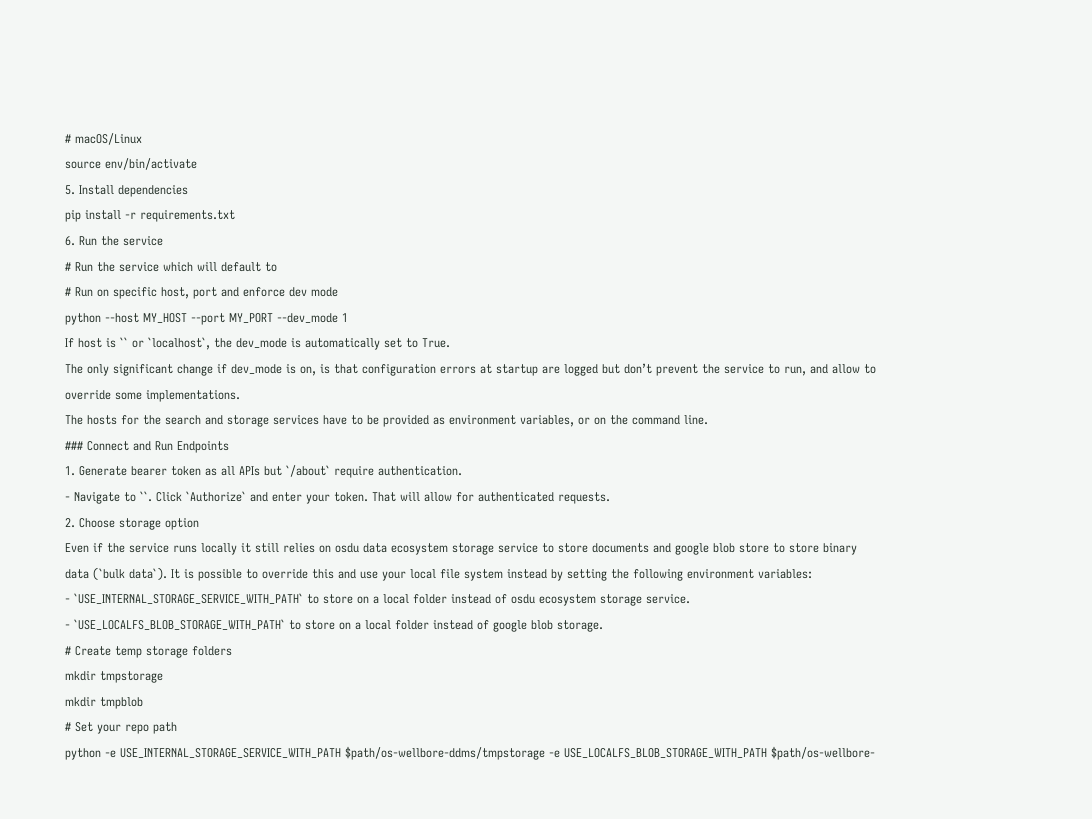# macOS/Linux
source env/bin/activate
5. Install dependencies
pip install -r requirements.txt
6. Run the service
# Run the service which will default to
# Run on specific host, port and enforce dev mode
python --host MY_HOST --port MY_PORT --dev_mode 1
If host is `` or `localhost`, the dev_mode is automatically set to True.
The only significant change if dev_mode is on, is that configuration errors at startup are logged but don’t prevent the service to run, and allow to override some implementations.
The hosts for the search and storage services have to be provided as environment variables, or on the command line.
### Connect and Run Endpoints
1. Generate bearer token as all APIs but `/about` require authentication.
- Navigate to ``. Click `Authorize` and enter your token. That will allow for authenticated requests.
2. Choose storage option
Even if the service runs locally it still relies on osdu data ecosystem storage service to store documents and google blob store to store binary data (`bulk data`). It is possible to override this and use your local file system instead by setting the following environment variables:
- `USE_INTERNAL_STORAGE_SERVICE_WITH_PATH` to store on a local folder instead of osdu ecosystem storage service.
- `USE_LOCALFS_BLOB_STORAGE_WITH_PATH` to store on a local folder instead of google blob storage.
# Create temp storage folders
mkdir tmpstorage
mkdir tmpblob
# Set your repo path
python -e USE_INTERNAL_STORAGE_SERVICE_WITH_PATH $path/os-wellbore-ddms/tmpstorage -e USE_LOCALFS_BLOB_STORAGE_WITH_PATH $path/os-wellbore-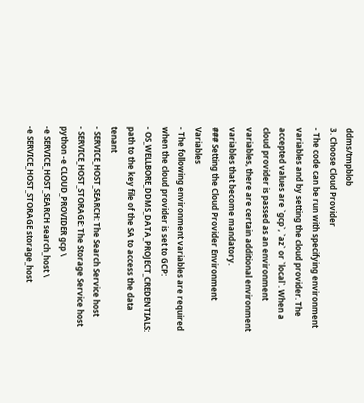ddms/tmpblob
3. Choose Cloud Provider
- The code can be run with specifying environment variables and by setting the cloud provider. The accepted values are `gcp`, `az` or `local`. When a cloud provider is passed as an environment variables, there are certain additional environment variables that become mandatory.
### Setting the Cloud Provider Environment Variables
- The following environment variables are required when the cloud provider is set to GCP:
- OS_WELLBORE_DDMS_DATA_PROJECT_CREDENTIALS: path to the key file of the SA to access the data tenant
- SERVICE_HOST_SEARCH: The Search Service host
- SERVICE_HOST_STORAGE: The Storage Service host
python -e CLOUD_PROVIDER gcp \
-e SERVICE_HOST_SEARCH search_host \
-e SERVICE_HOST_STORAGE storage_host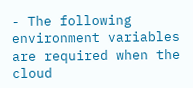- The following environment variables are required when the cloud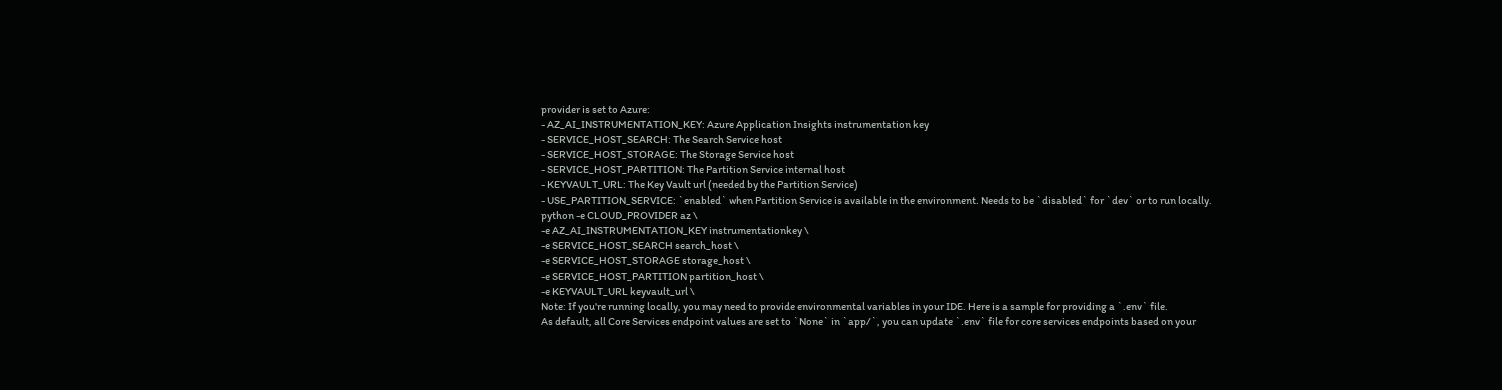provider is set to Azure:
- AZ_AI_INSTRUMENTATION_KEY: Azure Application Insights instrumentation key
- SERVICE_HOST_SEARCH: The Search Service host
- SERVICE_HOST_STORAGE: The Storage Service host
- SERVICE_HOST_PARTITION: The Partition Service internal host
- KEYVAULT_URL: The Key Vault url (needed by the Partition Service)
- USE_PARTITION_SERVICE: `enabled` when Partition Service is available in the environment. Needs to be `disabled` for `dev` or to run locally.
python -e CLOUD_PROVIDER az \
-e AZ_AI_INSTRUMENTATION_KEY instrumentationkey \
-e SERVICE_HOST_SEARCH search_host \
-e SERVICE_HOST_STORAGE storage_host \
-e SERVICE_HOST_PARTITION partition_host \
-e KEYVAULT_URL keyvault_url \
Note: If you're running locally, you may need to provide environmental variables in your IDE. Here is a sample for providing a `.env` file.
As default, all Core Services endpoint values are set to `None` in `app/`, you can update `.env` file for core services endpoints based on your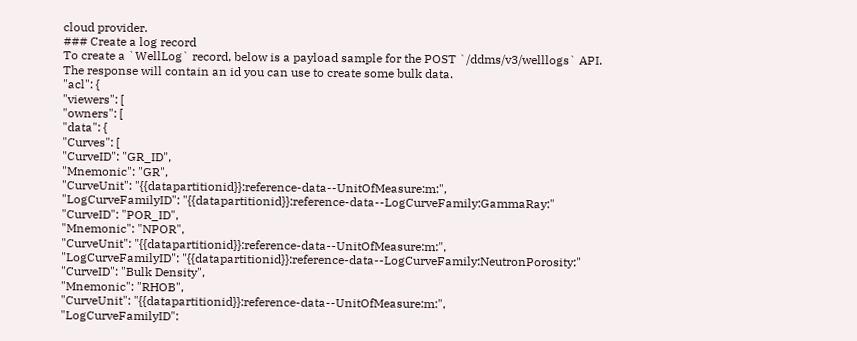cloud provider.
### Create a log record
To create a `WellLog` record, below is a payload sample for the POST `/ddms/v3/welllogs` API. The response will contain an id you can use to create some bulk data.
"acl": {
"viewers": [
"owners": [
"data": {
"Curves": [
"CurveID": "GR_ID",
"Mnemonic": "GR",
"CurveUnit": "{{datapartitionid}}:reference-data--UnitOfMeasure:m:",
"LogCurveFamilyID": "{{datapartitionid}}:reference-data--LogCurveFamily:GammaRay:"
"CurveID": "POR_ID",
"Mnemonic": "NPOR",
"CurveUnit": "{{datapartitionid}}:reference-data--UnitOfMeasure:m:",
"LogCurveFamilyID": "{{datapartitionid}}:reference-data--LogCurveFamily:NeutronPorosity:"
"CurveID": "Bulk Density",
"Mnemonic": "RHOB",
"CurveUnit": "{{datapartitionid}}:reference-data--UnitOfMeasure:m:",
"LogCurveFamilyID":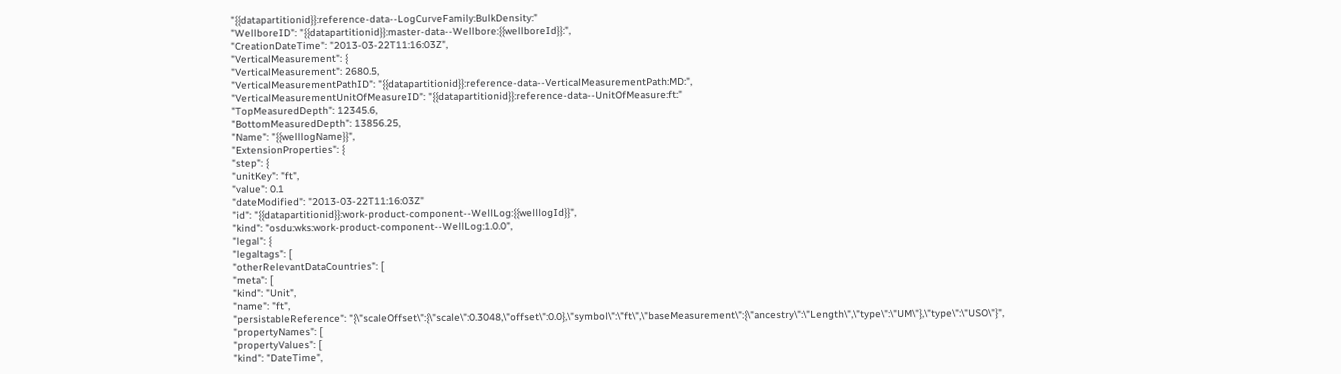"{{datapartitionid}}:reference-data--LogCurveFamily:BulkDensity:"
"WellboreID": "{{datapartitionid}}:master-data--Wellbore:{{wellboreId}}:",
"CreationDateTime": "2013-03-22T11:16:03Z",
"VerticalMeasurement": {
"VerticalMeasurement": 2680.5,
"VerticalMeasurementPathID": "{{datapartitionid}}:reference-data--VerticalMeasurementPath:MD:",
"VerticalMeasurementUnitOfMeasureID": "{{datapartitionid}}:reference-data--UnitOfMeasure:ft:"
"TopMeasuredDepth": 12345.6,
"BottomMeasuredDepth": 13856.25,
"Name": "{{welllogName}}",
"ExtensionProperties": {
"step": {
"unitKey": "ft",
"value": 0.1
"dateModified": "2013-03-22T11:16:03Z"
"id": "{{datapartitionid}}:work-product-component--WellLog:{{welllogId}}",
"kind": "osdu:wks:work-product-component--WellLog:1.0.0",
"legal": {
"legaltags": [
"otherRelevantDataCountries": [
"meta": [
"kind": "Unit",
"name": "ft",
"persistableReference": "{\"scaleOffset\":{\"scale\":0.3048,\"offset\":0.0},\"symbol\":\"ft\",\"baseMeasurement\":{\"ancestry\":\"Length\",\"type\":\"UM\"},\"type\":\"USO\"}",
"propertyNames": [
"propertyValues": [
"kind": "DateTime",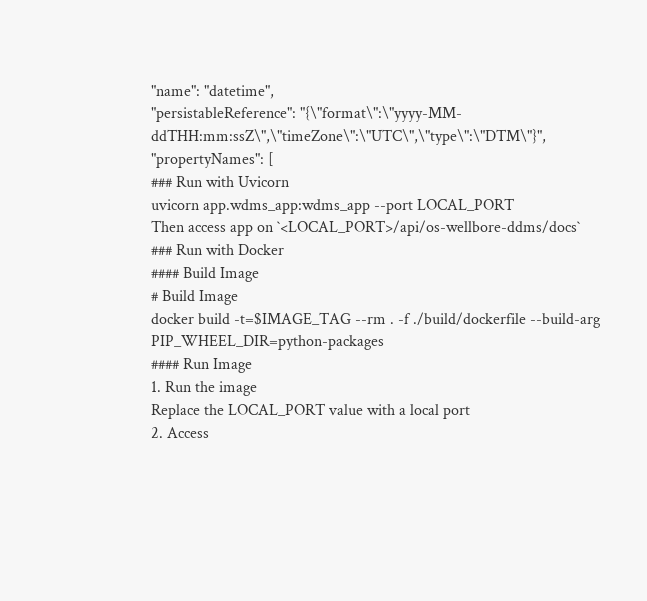"name": "datetime",
"persistableReference": "{\"format\":\"yyyy-MM-ddTHH:mm:ssZ\",\"timeZone\":\"UTC\",\"type\":\"DTM\"}",
"propertyNames": [
### Run with Uvicorn
uvicorn app.wdms_app:wdms_app --port LOCAL_PORT
Then access app on `<LOCAL_PORT>/api/os-wellbore-ddms/docs`
### Run with Docker
#### Build Image
# Build Image
docker build -t=$IMAGE_TAG --rm . -f ./build/dockerfile --build-arg PIP_WHEEL_DIR=python-packages
#### Run Image
1. Run the image
Replace the LOCAL_PORT value with a local port
2. Access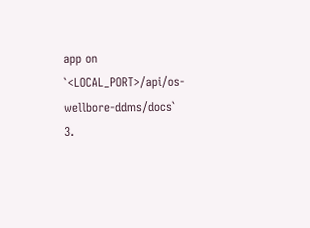app on `<LOCAL_PORT>/api/os-wellbore-ddms/docs`
3.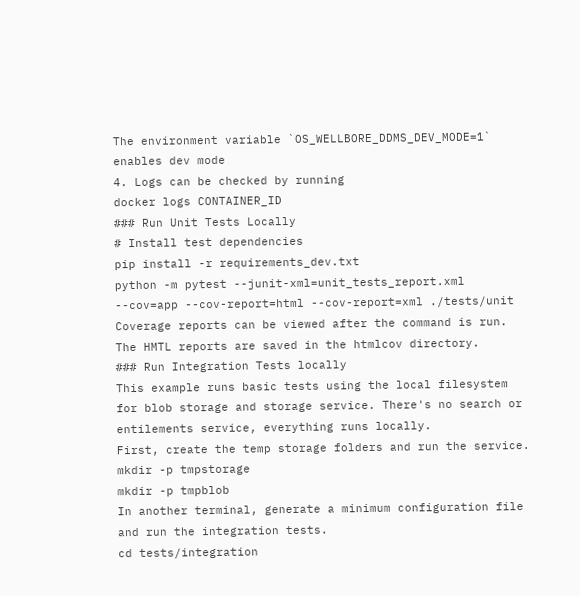The environment variable `OS_WELLBORE_DDMS_DEV_MODE=1` enables dev mode
4. Logs can be checked by running
docker logs CONTAINER_ID
### Run Unit Tests Locally
# Install test dependencies
pip install -r requirements_dev.txt
python -m pytest --junit-xml=unit_tests_report.xml --cov=app --cov-report=html --cov-report=xml ./tests/unit
Coverage reports can be viewed after the command is run. The HMTL reports are saved in the htmlcov directory.
### Run Integration Tests locally
This example runs basic tests using the local filesystem for blob storage and storage service. There's no search or entilements service, everything runs locally.
First, create the temp storage folders and run the service.
mkdir -p tmpstorage
mkdir -p tmpblob
In another terminal, generate a minimum configuration file and run the integration tests.
cd tests/integration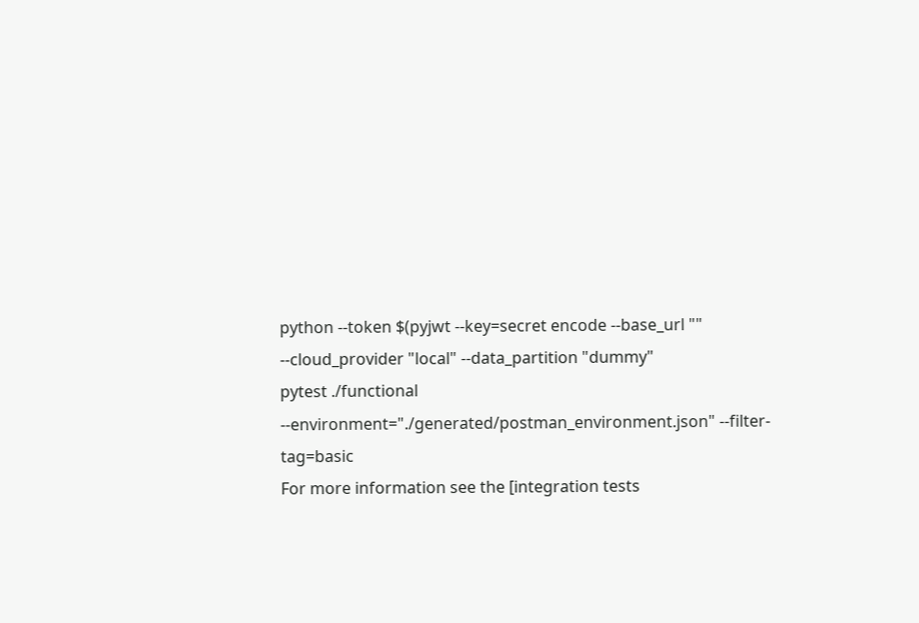python --token $(pyjwt --key=secret encode --base_url "" --cloud_provider "local" --data_partition "dummy"
pytest ./functional --environment="./generated/postman_environment.json" --filter-tag=basic
For more information see the [integration tests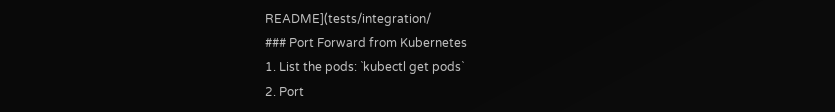README](tests/integration/
### Port Forward from Kubernetes
1. List the pods: `kubectl get pods`
2. Port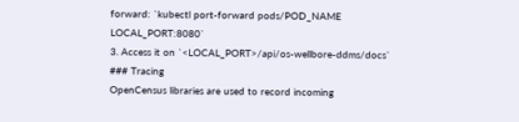forward: `kubectl port-forward pods/POD_NAME LOCAL_PORT:8080`
3. Access it on `<LOCAL_PORT>/api/os-wellbore-ddms/docs`
### Tracing
OpenCensus libraries are used to record incoming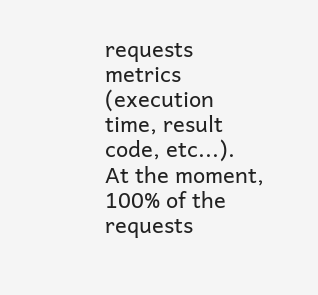requests metrics (execution time, result code, etc...).
At the moment, 100% of the requests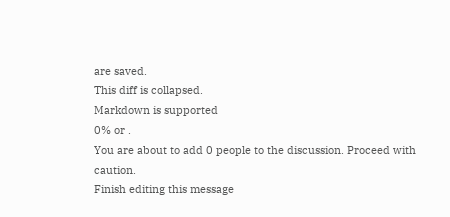are saved.
This diff is collapsed.
Markdown is supported
0% or .
You are about to add 0 people to the discussion. Proceed with caution.
Finish editing this message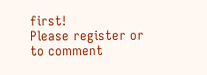first!
Please register or to comment